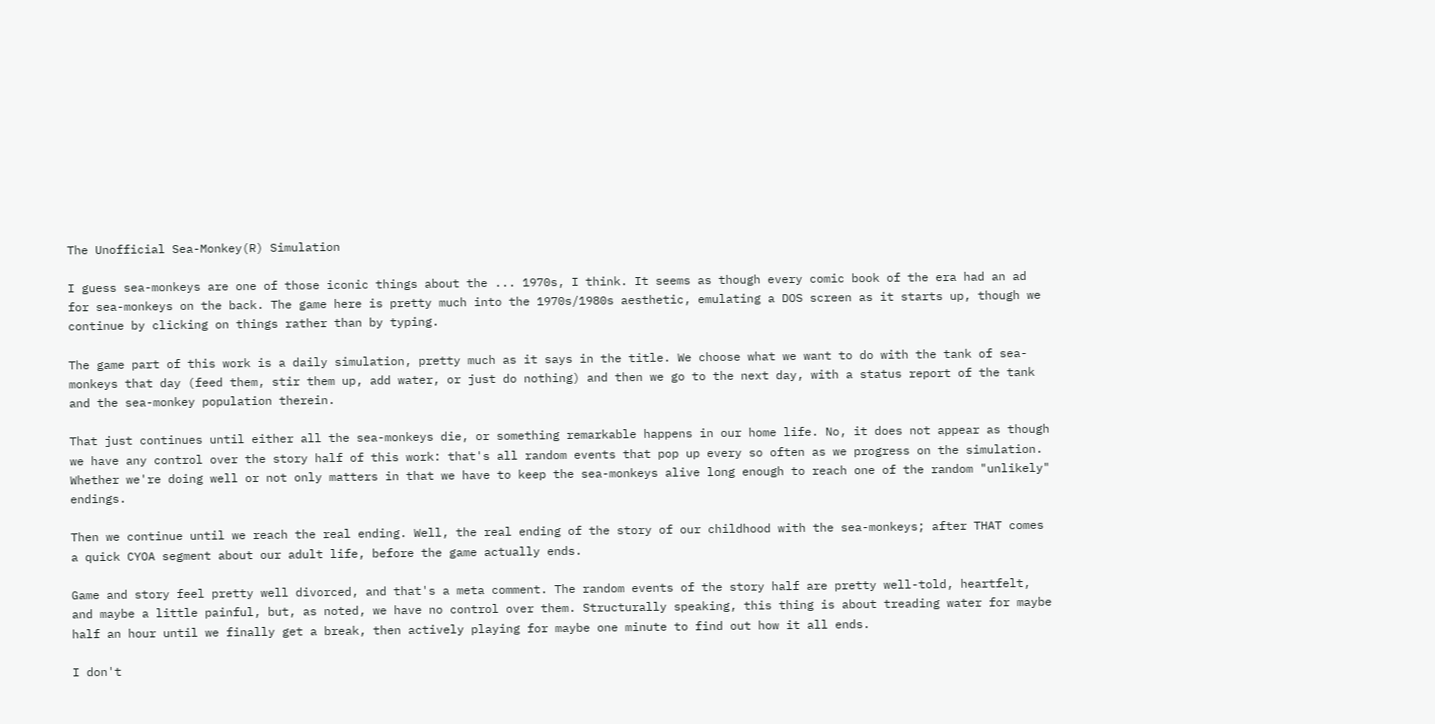The Unofficial Sea-Monkey(R) Simulation

I guess sea-monkeys are one of those iconic things about the ... 1970s, I think. It seems as though every comic book of the era had an ad for sea-monkeys on the back. The game here is pretty much into the 1970s/1980s aesthetic, emulating a DOS screen as it starts up, though we continue by clicking on things rather than by typing.

The game part of this work is a daily simulation, pretty much as it says in the title. We choose what we want to do with the tank of sea-monkeys that day (feed them, stir them up, add water, or just do nothing) and then we go to the next day, with a status report of the tank and the sea-monkey population therein.

That just continues until either all the sea-monkeys die, or something remarkable happens in our home life. No, it does not appear as though we have any control over the story half of this work: that's all random events that pop up every so often as we progress on the simulation. Whether we're doing well or not only matters in that we have to keep the sea-monkeys alive long enough to reach one of the random "unlikely" endings.

Then we continue until we reach the real ending. Well, the real ending of the story of our childhood with the sea-monkeys; after THAT comes a quick CYOA segment about our adult life, before the game actually ends.

Game and story feel pretty well divorced, and that's a meta comment. The random events of the story half are pretty well-told, heartfelt, and maybe a little painful, but, as noted, we have no control over them. Structurally speaking, this thing is about treading water for maybe half an hour until we finally get a break, then actively playing for maybe one minute to find out how it all ends.

I don't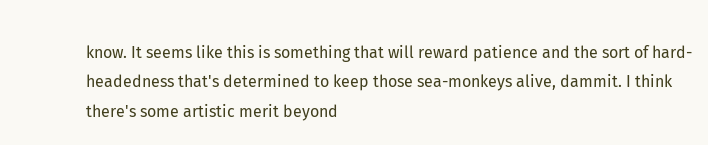know. It seems like this is something that will reward patience and the sort of hard-headedness that's determined to keep those sea-monkeys alive, dammit. I think there's some artistic merit beyond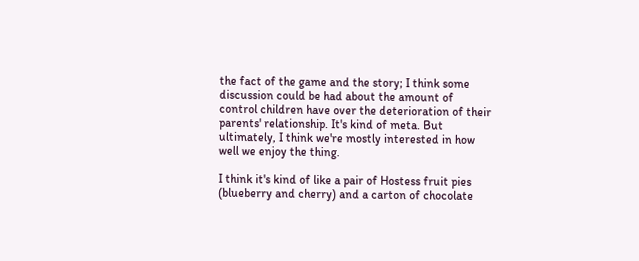the fact of the game and the story; I think some discussion could be had about the amount of control children have over the deterioration of their parents' relationship. It's kind of meta. But ultimately, I think we're mostly interested in how well we enjoy the thing.

I think it's kind of like a pair of Hostess fruit pies (blueberry and cherry) and a carton of chocolate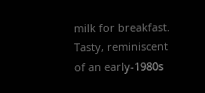milk for breakfast. Tasty, reminiscent of an early-1980s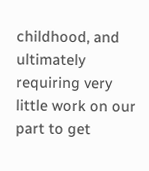childhood, and ultimately requiring very little work on our part to get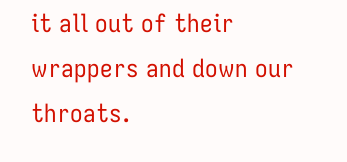it all out of their wrappers and down our throats.